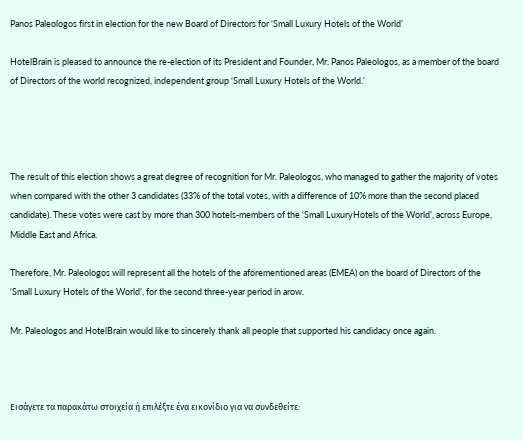Panos Paleologos first in election for the new Board of Directors for ‘Small Luxury Hotels of the World’

HotelBrain is pleased to announce the re-election of its President and Founder, Mr. Panos Paleologos, as a member of the board of Directors of the world recognized, independent group ‘Small Luxury Hotels of the World.’




The result of this election shows a great degree of recognition for Mr. Paleologos, who managed to gather the majority of votes when compared with the other 3 candidates (33% of the total votes, with a difference of 10% more than the second placed candidate). These votes were cast by more than 300 hotels-members of the ‘Small LuxuryHotels of the World’, across Europe, Middle East and Africa.

Therefore, Mr. Paleologos will represent all the hotels of the aforementioned areas (EMEA) on the board of Directors of the ‘Small Luxury Hotels of the World’, for the second three-year period in arow.

Mr. Paleologos and HotelBrain would like to sincerely thank all people that supported his candidacy once again.



Εισάγετε τα παρακάτω στοιχεία ή επιλέξτε ένα εικονίδιο για να συνδεθείτε: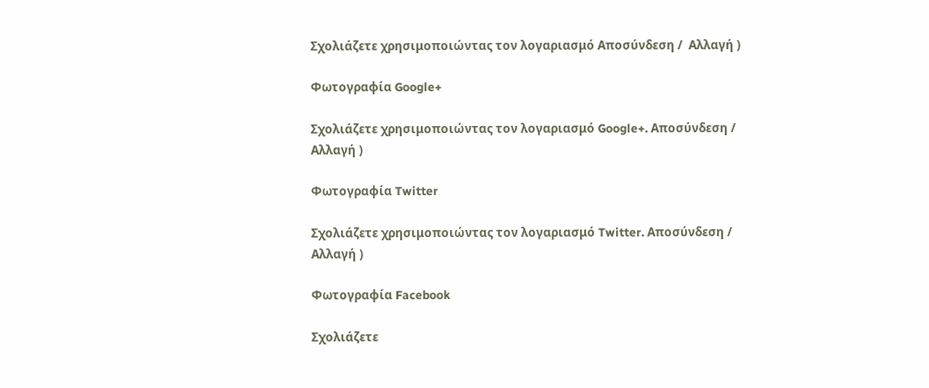Σχολιάζετε χρησιμοποιώντας τον λογαριασμό Αποσύνδεση /  Αλλαγή )

Φωτογραφία Google+

Σχολιάζετε χρησιμοποιώντας τον λογαριασμό Google+. Αποσύνδεση /  Αλλαγή )

Φωτογραφία Twitter

Σχολιάζετε χρησιμοποιώντας τον λογαριασμό Twitter. Αποσύνδεση /  Αλλαγή )

Φωτογραφία Facebook

Σχολιάζετε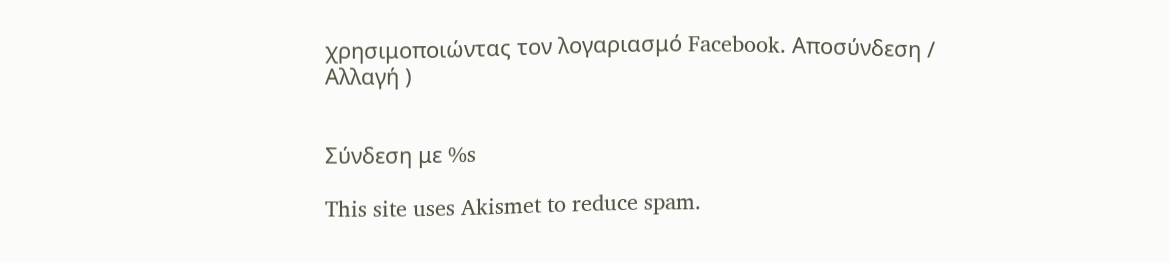χρησιμοποιώντας τον λογαριασμό Facebook. Αποσύνδεση /  Αλλαγή )


Σύνδεση με %s

This site uses Akismet to reduce spam.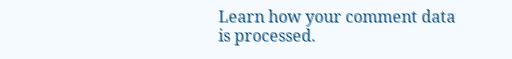Learn how your comment data is processed.